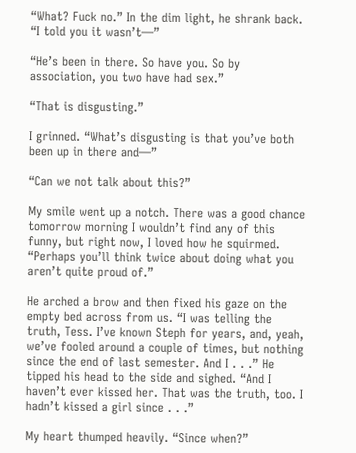“What? Fuck no.” In the dim light, he shrank back. “I told you it wasn’t—”

“He’s been in there. So have you. So by association, you two have had sex.”

“That is disgusting.”

I grinned. “What’s disgusting is that you’ve both been up in there and—”

“Can we not talk about this?”

My smile went up a notch. There was a good chance tomorrow morning I wouldn’t find any of this funny, but right now, I loved how he squirmed. “Perhaps you’ll think twice about doing what you aren’t quite proud of.”

He arched a brow and then fixed his gaze on the empty bed across from us. “I was telling the truth, Tess. I’ve known Steph for years, and, yeah, we’ve fooled around a couple of times, but nothing since the end of last semester. And I . . .” He tipped his head to the side and sighed. “And I haven’t ever kissed her. That was the truth, too. I hadn’t kissed a girl since . . .”

My heart thumped heavily. “Since when?”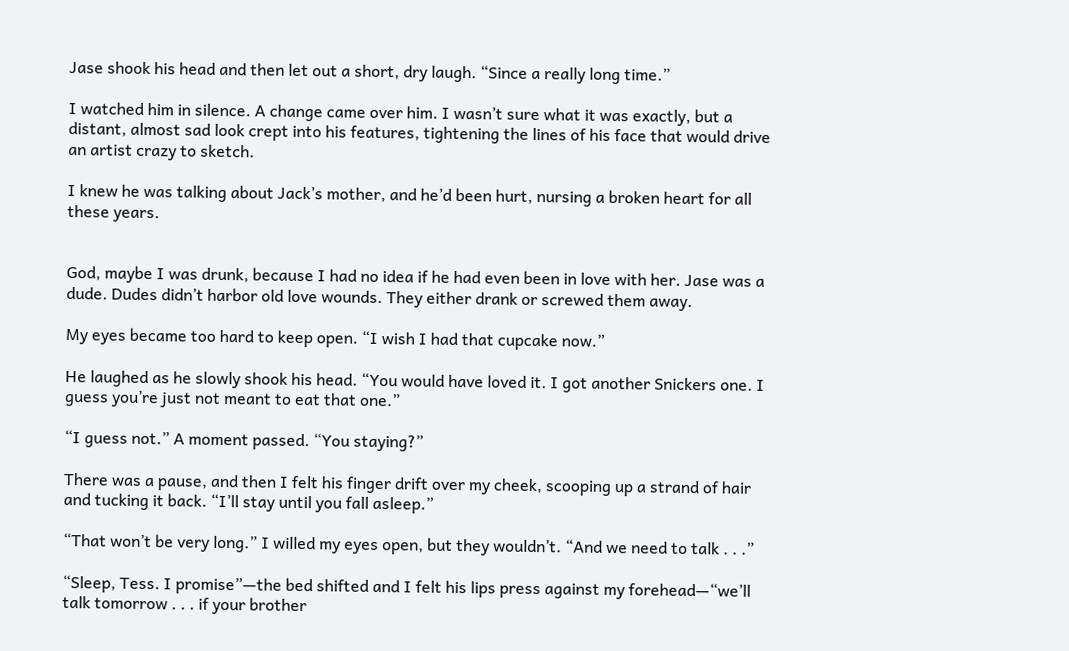Jase shook his head and then let out a short, dry laugh. “Since a really long time.”

I watched him in silence. A change came over him. I wasn’t sure what it was exactly, but a distant, almost sad look crept into his features, tightening the lines of his face that would drive an artist crazy to sketch.

I knew he was talking about Jack’s mother, and he’d been hurt, nursing a broken heart for all these years.


God, maybe I was drunk, because I had no idea if he had even been in love with her. Jase was a dude. Dudes didn’t harbor old love wounds. They either drank or screwed them away.

My eyes became too hard to keep open. “I wish I had that cupcake now.”

He laughed as he slowly shook his head. “You would have loved it. I got another Snickers one. I guess you’re just not meant to eat that one.”

“I guess not.” A moment passed. “You staying?”

There was a pause, and then I felt his finger drift over my cheek, scooping up a strand of hair and tucking it back. “I’ll stay until you fall asleep.”

“That won’t be very long.” I willed my eyes open, but they wouldn’t. “And we need to talk . . .”

“Sleep, Tess. I promise”—the bed shifted and I felt his lips press against my forehead—“we’ll talk tomorrow . . . if your brother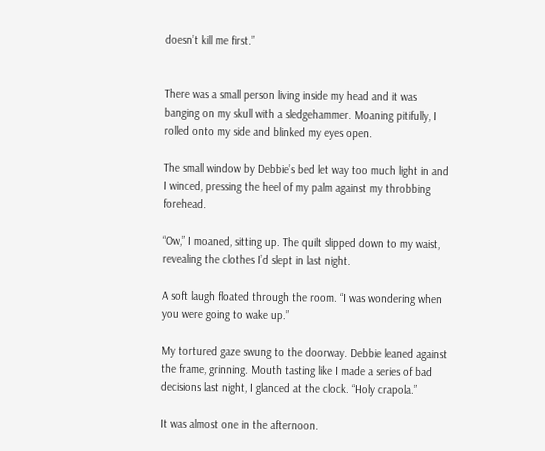doesn’t kill me first.”


There was a small person living inside my head and it was banging on my skull with a sledgehammer. Moaning pitifully, I rolled onto my side and blinked my eyes open.

The small window by Debbie’s bed let way too much light in and I winced, pressing the heel of my palm against my throbbing forehead.

“Ow,” I moaned, sitting up. The quilt slipped down to my waist, revealing the clothes I’d slept in last night.

A soft laugh floated through the room. “I was wondering when you were going to wake up.”

My tortured gaze swung to the doorway. Debbie leaned against the frame, grinning. Mouth tasting like I made a series of bad decisions last night, I glanced at the clock. “Holy crapola.”

It was almost one in the afternoon.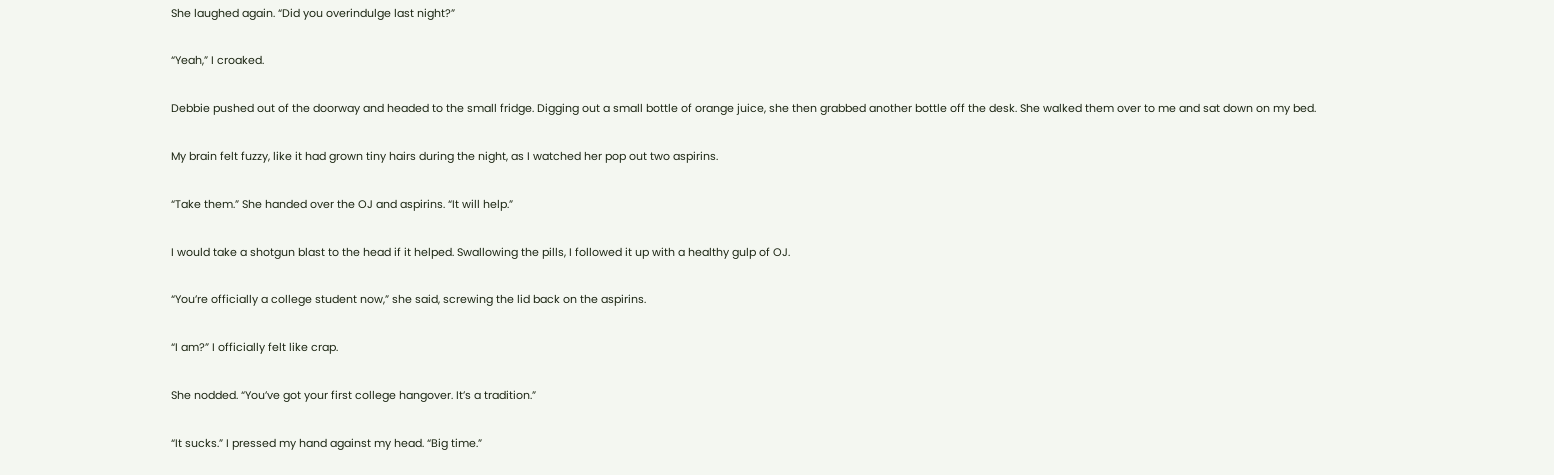She laughed again. “Did you overindulge last night?”

“Yeah,” I croaked.

Debbie pushed out of the doorway and headed to the small fridge. Digging out a small bottle of orange juice, she then grabbed another bottle off the desk. She walked them over to me and sat down on my bed.

My brain felt fuzzy, like it had grown tiny hairs during the night, as I watched her pop out two aspirins.

“Take them.” She handed over the OJ and aspirins. “It will help.”

I would take a shotgun blast to the head if it helped. Swallowing the pills, I followed it up with a healthy gulp of OJ.

“You’re officially a college student now,” she said, screwing the lid back on the aspirins.

“I am?” I officially felt like crap.

She nodded. “You’ve got your first college hangover. It’s a tradition.”

“It sucks.” I pressed my hand against my head. “Big time.”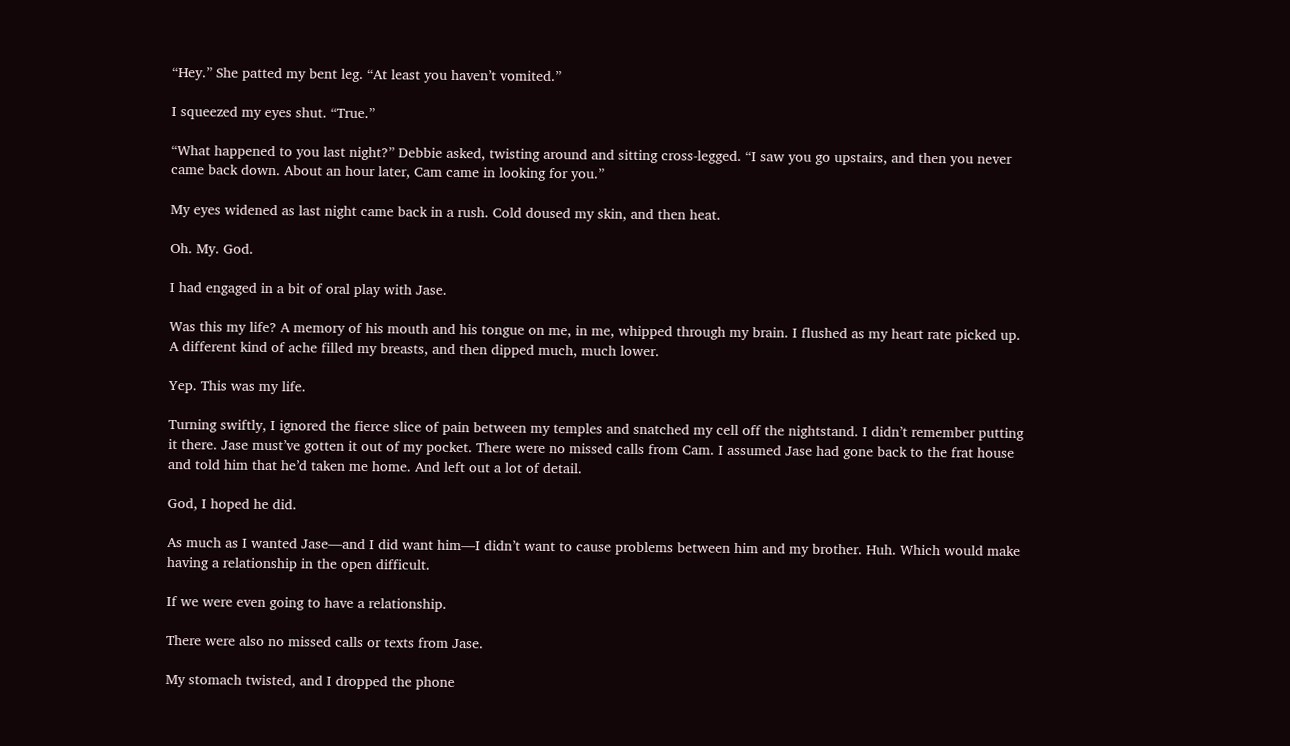“Hey.” She patted my bent leg. “At least you haven’t vomited.”

I squeezed my eyes shut. “True.”

“What happened to you last night?” Debbie asked, twisting around and sitting cross-legged. “I saw you go upstairs, and then you never came back down. About an hour later, Cam came in looking for you.”

My eyes widened as last night came back in a rush. Cold doused my skin, and then heat.

Oh. My. God.

I had engaged in a bit of oral play with Jase.

Was this my life? A memory of his mouth and his tongue on me, in me, whipped through my brain. I flushed as my heart rate picked up. A different kind of ache filled my breasts, and then dipped much, much lower.

Yep. This was my life.

Turning swiftly, I ignored the fierce slice of pain between my temples and snatched my cell off the nightstand. I didn’t remember putting it there. Jase must’ve gotten it out of my pocket. There were no missed calls from Cam. I assumed Jase had gone back to the frat house and told him that he’d taken me home. And left out a lot of detail.

God, I hoped he did.

As much as I wanted Jase—and I did want him—I didn’t want to cause problems between him and my brother. Huh. Which would make having a relationship in the open difficult.

If we were even going to have a relationship.

There were also no missed calls or texts from Jase.

My stomach twisted, and I dropped the phone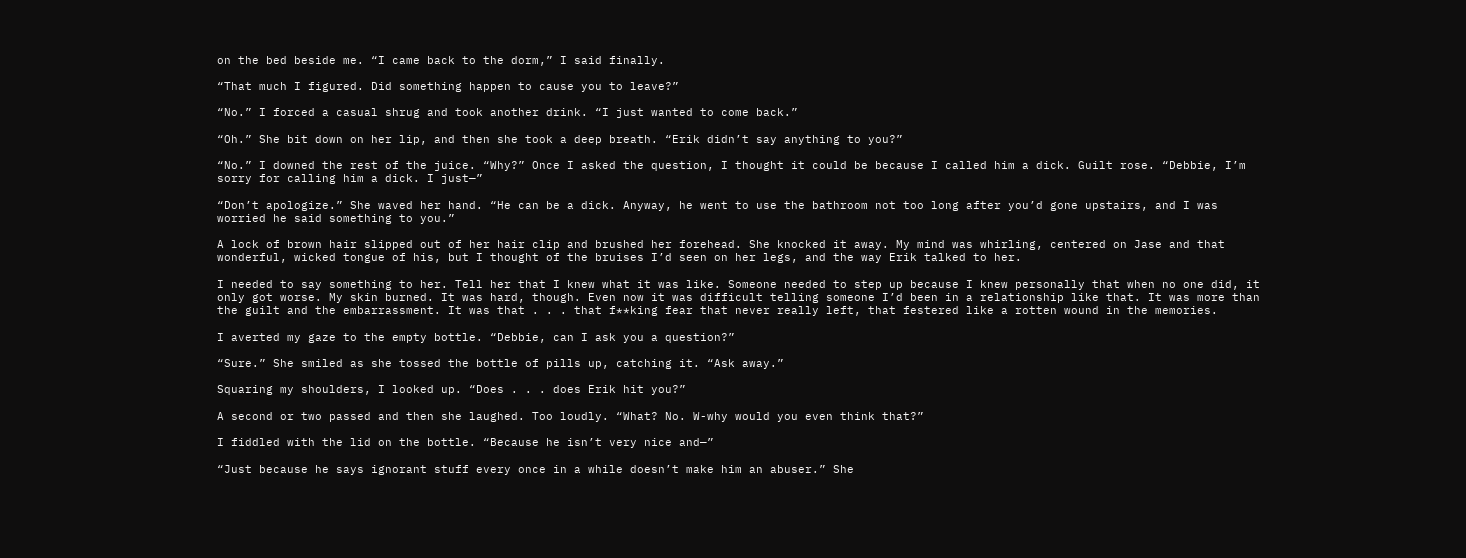on the bed beside me. “I came back to the dorm,” I said finally.

“That much I figured. Did something happen to cause you to leave?”

“No.” I forced a casual shrug and took another drink. “I just wanted to come back.”

“Oh.” She bit down on her lip, and then she took a deep breath. “Erik didn’t say anything to you?”

“No.” I downed the rest of the juice. “Why?” Once I asked the question, I thought it could be because I called him a dick. Guilt rose. “Debbie, I’m sorry for calling him a dick. I just—”

“Don’t apologize.” She waved her hand. “He can be a dick. Anyway, he went to use the bathroom not too long after you’d gone upstairs, and I was worried he said something to you.”

A lock of brown hair slipped out of her hair clip and brushed her forehead. She knocked it away. My mind was whirling, centered on Jase and that wonderful, wicked tongue of his, but I thought of the bruises I’d seen on her legs, and the way Erik talked to her.

I needed to say something to her. Tell her that I knew what it was like. Someone needed to step up because I knew personally that when no one did, it only got worse. My skin burned. It was hard, though. Even now it was difficult telling someone I’d been in a relationship like that. It was more than the guilt and the embarrassment. It was that . . . that f**king fear that never really left, that festered like a rotten wound in the memories.

I averted my gaze to the empty bottle. “Debbie, can I ask you a question?”

“Sure.” She smiled as she tossed the bottle of pills up, catching it. “Ask away.”

Squaring my shoulders, I looked up. “Does . . . does Erik hit you?”

A second or two passed and then she laughed. Too loudly. “What? No. W-why would you even think that?”

I fiddled with the lid on the bottle. “Because he isn’t very nice and—”

“Just because he says ignorant stuff every once in a while doesn’t make him an abuser.” She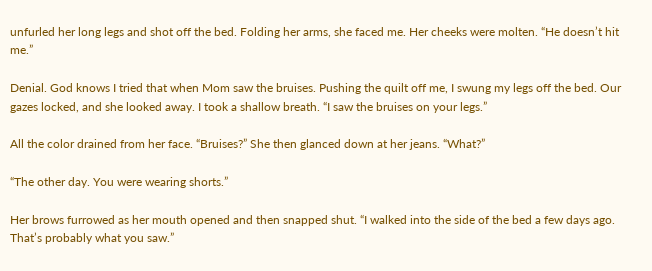unfurled her long legs and shot off the bed. Folding her arms, she faced me. Her cheeks were molten. “He doesn’t hit me.”

Denial. God knows I tried that when Mom saw the bruises. Pushing the quilt off me, I swung my legs off the bed. Our gazes locked, and she looked away. I took a shallow breath. “I saw the bruises on your legs.”

All the color drained from her face. “Bruises?” She then glanced down at her jeans. “What?”

“The other day. You were wearing shorts.”

Her brows furrowed as her mouth opened and then snapped shut. “I walked into the side of the bed a few days ago. That’s probably what you saw.”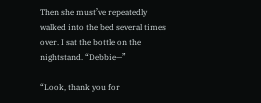Then she must’ve repeatedly walked into the bed several times over. I sat the bottle on the nightstand. “Debbie—”

“Look, thank you for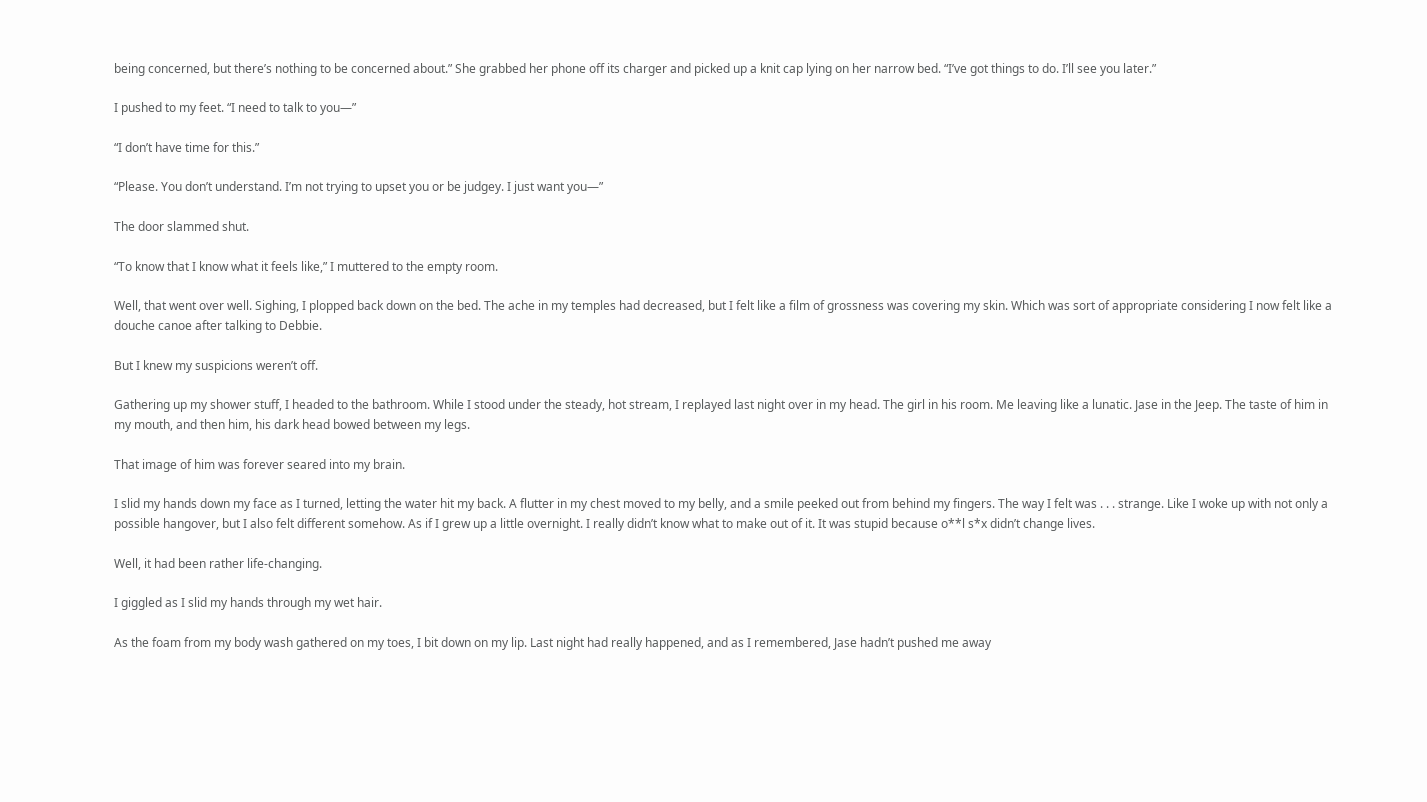being concerned, but there’s nothing to be concerned about.” She grabbed her phone off its charger and picked up a knit cap lying on her narrow bed. “I’ve got things to do. I’ll see you later.”

I pushed to my feet. “I need to talk to you—”

“I don’t have time for this.”

“Please. You don’t understand. I’m not trying to upset you or be judgey. I just want you—”

The door slammed shut.

“To know that I know what it feels like,” I muttered to the empty room.

Well, that went over well. Sighing, I plopped back down on the bed. The ache in my temples had decreased, but I felt like a film of grossness was covering my skin. Which was sort of appropriate considering I now felt like a douche canoe after talking to Debbie.

But I knew my suspicions weren’t off.

Gathering up my shower stuff, I headed to the bathroom. While I stood under the steady, hot stream, I replayed last night over in my head. The girl in his room. Me leaving like a lunatic. Jase in the Jeep. The taste of him in my mouth, and then him, his dark head bowed between my legs.

That image of him was forever seared into my brain.

I slid my hands down my face as I turned, letting the water hit my back. A flutter in my chest moved to my belly, and a smile peeked out from behind my fingers. The way I felt was . . . strange. Like I woke up with not only a possible hangover, but I also felt different somehow. As if I grew up a little overnight. I really didn’t know what to make out of it. It was stupid because o**l s*x didn’t change lives.

Well, it had been rather life-changing.

I giggled as I slid my hands through my wet hair.

As the foam from my body wash gathered on my toes, I bit down on my lip. Last night had really happened, and as I remembered, Jase hadn’t pushed me away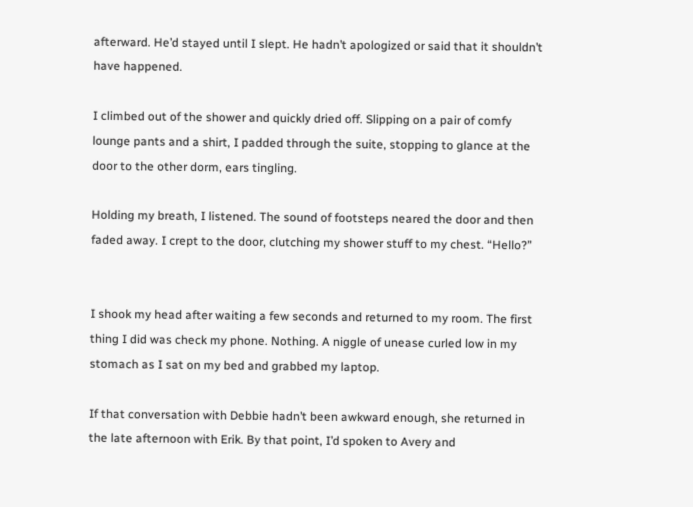afterward. He’d stayed until I slept. He hadn’t apologized or said that it shouldn’t have happened.

I climbed out of the shower and quickly dried off. Slipping on a pair of comfy lounge pants and a shirt, I padded through the suite, stopping to glance at the door to the other dorm, ears tingling.

Holding my breath, I listened. The sound of footsteps neared the door and then faded away. I crept to the door, clutching my shower stuff to my chest. “Hello?”


I shook my head after waiting a few seconds and returned to my room. The first thing I did was check my phone. Nothing. A niggle of unease curled low in my stomach as I sat on my bed and grabbed my laptop.

If that conversation with Debbie hadn’t been awkward enough, she returned in the late afternoon with Erik. By that point, I’d spoken to Avery and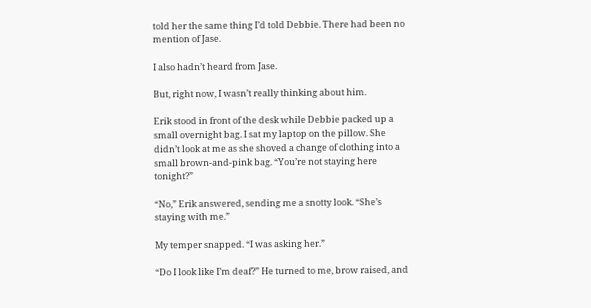told her the same thing I’d told Debbie. There had been no mention of Jase.

I also hadn’t heard from Jase.

But, right now, I wasn’t really thinking about him.

Erik stood in front of the desk while Debbie packed up a small overnight bag. I sat my laptop on the pillow. She didn’t look at me as she shoved a change of clothing into a small brown-and-pink bag. “You’re not staying here tonight?”

“No,” Erik answered, sending me a snotty look. “She’s staying with me.”

My temper snapped. “I was asking her.”

“Do I look like I’m deaf?” He turned to me, brow raised, and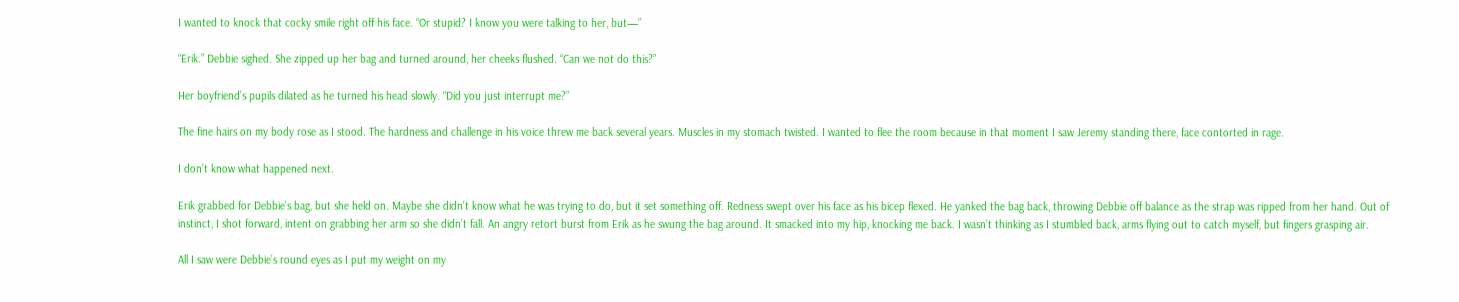I wanted to knock that cocky smile right off his face. “Or stupid? I know you were talking to her, but—”

“Erik.” Debbie sighed. She zipped up her bag and turned around, her cheeks flushed. “Can we not do this?”

Her boyfriend’s pupils dilated as he turned his head slowly. “Did you just interrupt me?”

The fine hairs on my body rose as I stood. The hardness and challenge in his voice threw me back several years. Muscles in my stomach twisted. I wanted to flee the room because in that moment I saw Jeremy standing there, face contorted in rage.

I don’t know what happened next.

Erik grabbed for Debbie’s bag, but she held on. Maybe she didn’t know what he was trying to do, but it set something off. Redness swept over his face as his bicep flexed. He yanked the bag back, throwing Debbie off balance as the strap was ripped from her hand. Out of instinct, I shot forward, intent on grabbing her arm so she didn’t fall. An angry retort burst from Erik as he swung the bag around. It smacked into my hip, knocking me back. I wasn’t thinking as I stumbled back, arms flying out to catch myself, but fingers grasping air.

All I saw were Debbie’s round eyes as I put my weight on my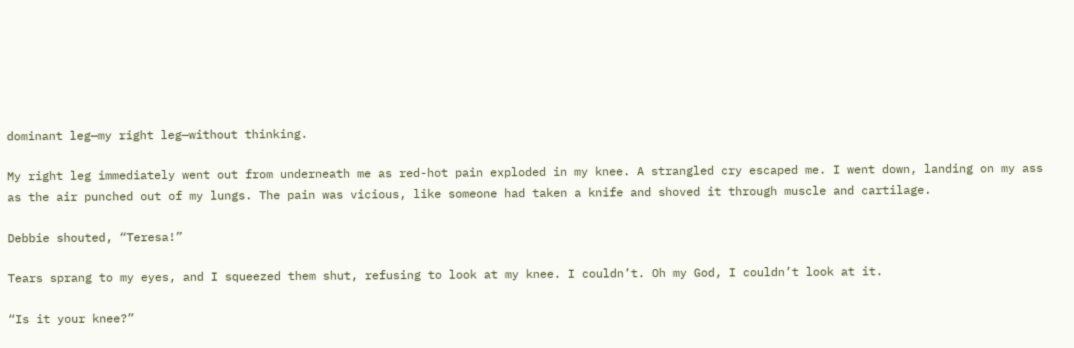dominant leg—my right leg—without thinking.

My right leg immediately went out from underneath me as red-hot pain exploded in my knee. A strangled cry escaped me. I went down, landing on my ass as the air punched out of my lungs. The pain was vicious, like someone had taken a knife and shoved it through muscle and cartilage.

Debbie shouted, “Teresa!”

Tears sprang to my eyes, and I squeezed them shut, refusing to look at my knee. I couldn’t. Oh my God, I couldn’t look at it.

“Is it your knee?”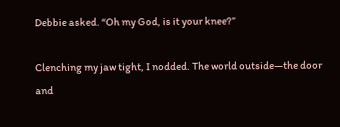Debbie asked. “Oh my God, is it your knee?”

Clenching my jaw tight, I nodded. The world outside—the door and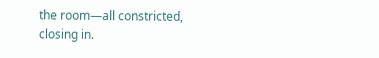the room—all constricted, closing in.